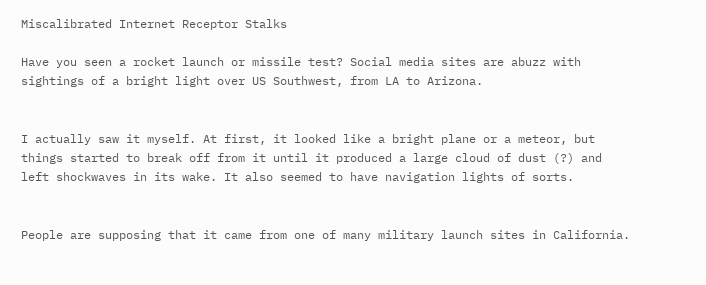Miscalibrated Internet Receptor Stalks

Have you seen a rocket launch or missile test? Social media sites are abuzz with sightings of a bright light over US Southwest, from LA to Arizona.


I actually saw it myself. At first, it looked like a bright plane or a meteor, but things started to break off from it until it produced a large cloud of dust (?) and left shockwaves in its wake. It also seemed to have navigation lights of sorts.


People are supposing that it came from one of many military launch sites in California.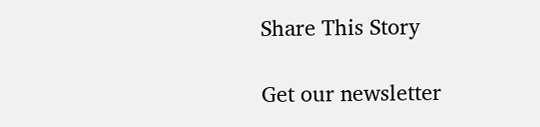Share This Story

Get our newsletter